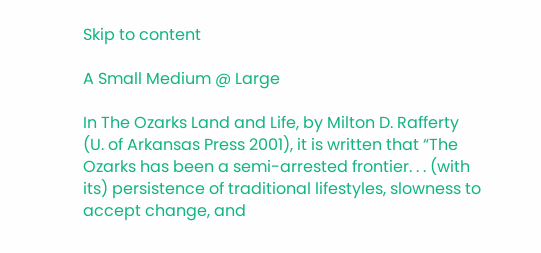Skip to content

A Small Medium @ Large

In The Ozarks Land and Life, by Milton D. Rafferty (U. of Arkansas Press 2001), it is written that “The Ozarks has been a semi-arrested frontier. . . (with its) persistence of traditional lifestyles, slowness to accept change, and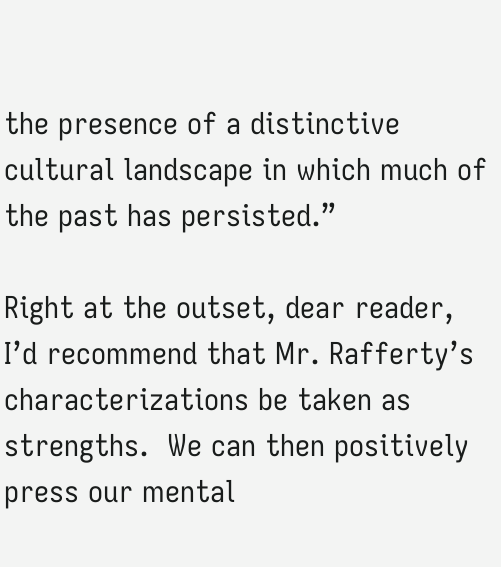the presence of a distinctive cultural landscape in which much of the past has persisted.”

Right at the outset, dear reader, I’d recommend that Mr. Rafferty’s characterizations be taken as strengths.  We can then positively press our mental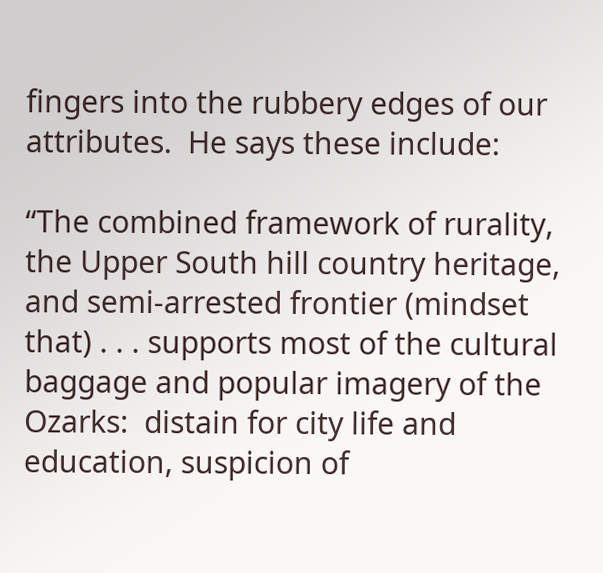fingers into the rubbery edges of our attributes.  He says these include:

“The combined framework of rurality, the Upper South hill country heritage, and semi-arrested frontier (mindset that) . . . supports most of the cultural baggage and popular imagery of the Ozarks:  distain for city life and education, suspicion of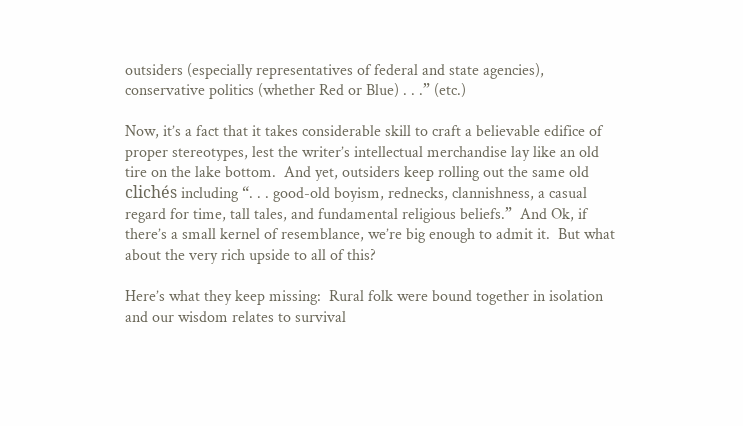outsiders (especially representatives of federal and state agencies), conservative politics (whether Red or Blue) . . .” (etc.)

Now, it’s a fact that it takes considerable skill to craft a believable edifice of proper stereotypes, lest the writer’s intellectual merchandise lay like an old tire on the lake bottom.  And yet, outsiders keep rolling out the same old clichés including “. . . good-old boyism, rednecks, clannishness, a casual regard for time, tall tales, and fundamental religious beliefs.”  And Ok, if there’s a small kernel of resemblance, we’re big enough to admit it.  But what about the very rich upside to all of this?

Here’s what they keep missing:  Rural folk were bound together in isolation and our wisdom relates to survival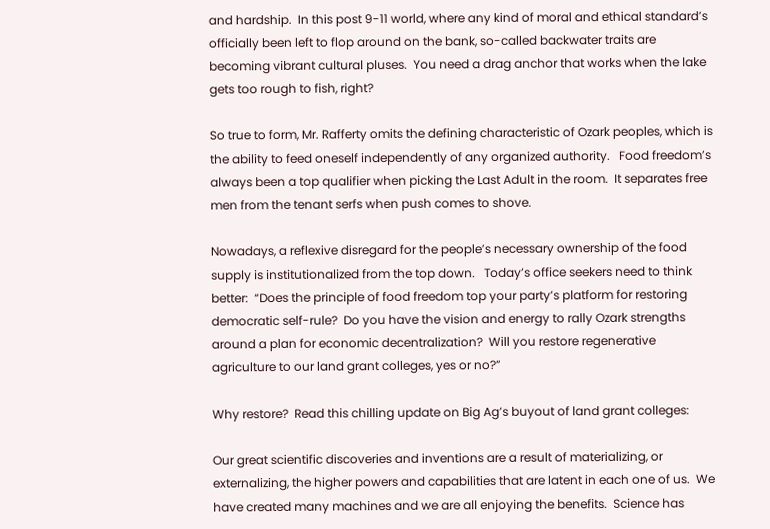and hardship.  In this post 9-11 world, where any kind of moral and ethical standard’s officially been left to flop around on the bank, so-called backwater traits are becoming vibrant cultural pluses.  You need a drag anchor that works when the lake gets too rough to fish, right?

So true to form, Mr. Rafferty omits the defining characteristic of Ozark peoples, which is the ability to feed oneself independently of any organized authority.   Food freedom’s always been a top qualifier when picking the Last Adult in the room.  It separates free men from the tenant serfs when push comes to shove.

Nowadays, a reflexive disregard for the people’s necessary ownership of the food supply is institutionalized from the top down.   Today’s office seekers need to think better:  “Does the principle of food freedom top your party’s platform for restoring democratic self-rule?  Do you have the vision and energy to rally Ozark strengths around a plan for economic decentralization?  Will you restore regenerative agriculture to our land grant colleges, yes or no?”

Why restore?  Read this chilling update on Big Ag’s buyout of land grant colleges:

Our great scientific discoveries and inventions are a result of materializing, or externalizing, the higher powers and capabilities that are latent in each one of us.  We have created many machines and we are all enjoying the benefits.  Science has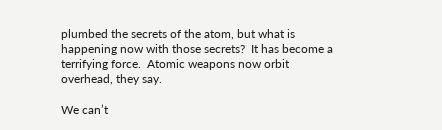plumbed the secrets of the atom, but what is happening now with those secrets?  It has become a terrifying force.  Atomic weapons now orbit overhead, they say.

We can’t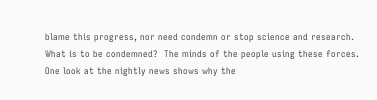blame this progress, nor need condemn or stop science and research.  What is to be condemned?  The minds of the people using these forces.  One look at the nightly news shows why the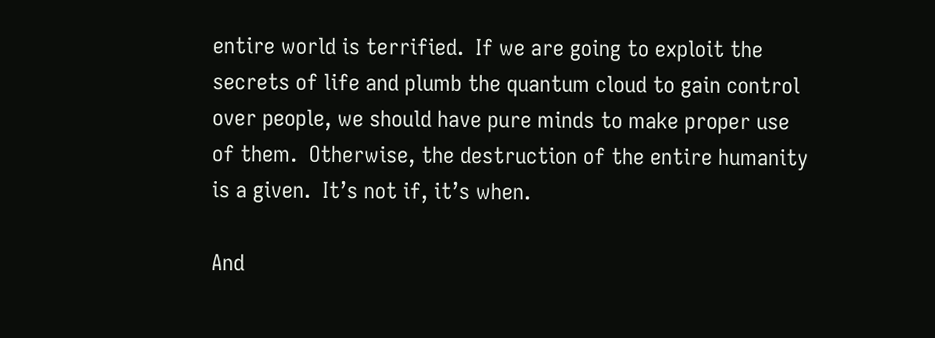entire world is terrified.  If we are going to exploit the secrets of life and plumb the quantum cloud to gain control over people, we should have pure minds to make proper use of them.  Otherwise, the destruction of the entire humanity is a given.  It’s not if, it’s when.

And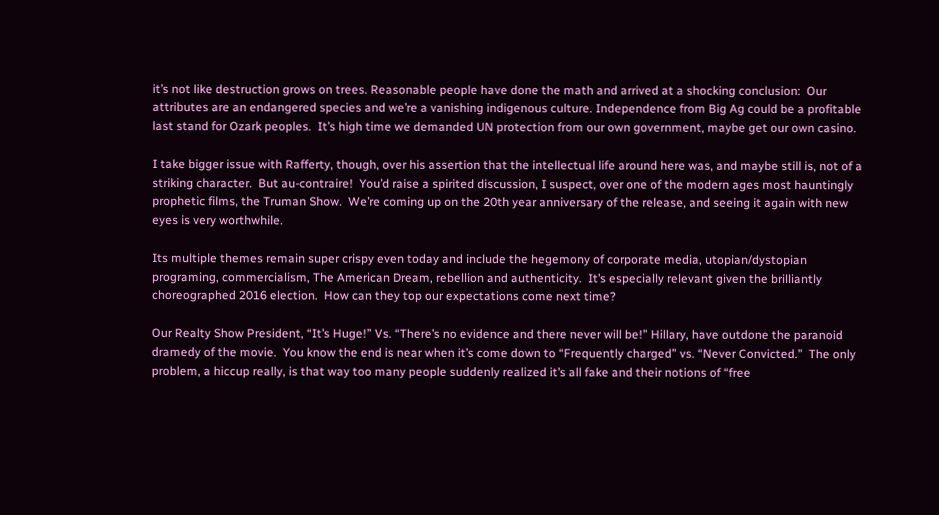it’s not like destruction grows on trees. Reasonable people have done the math and arrived at a shocking conclusion:  Our attributes are an endangered species and we’re a vanishing indigenous culture. Independence from Big Ag could be a profitable last stand for Ozark peoples.  It’s high time we demanded UN protection from our own government, maybe get our own casino.

I take bigger issue with Rafferty, though, over his assertion that the intellectual life around here was, and maybe still is, not of a striking character.  But au-contraire!  You’d raise a spirited discussion, I suspect, over one of the modern ages most hauntingly prophetic films, the Truman Show.  We’re coming up on the 20th year anniversary of the release, and seeing it again with new eyes is very worthwhile.

Its multiple themes remain super crispy even today and include the hegemony of corporate media, utopian/dystopian programing, commercialism, The American Dream, rebellion and authenticity.  It’s especially relevant given the brilliantly choreographed 2016 election.  How can they top our expectations come next time?

Our Realty Show President, “It’s Huge!” Vs. “There’s no evidence and there never will be!” Hillary, have outdone the paranoid dramedy of the movie.  You know the end is near when it’s come down to “Frequently charged” vs. “Never Convicted.”  The only problem, a hiccup really, is that way too many people suddenly realized it’s all fake and their notions of “free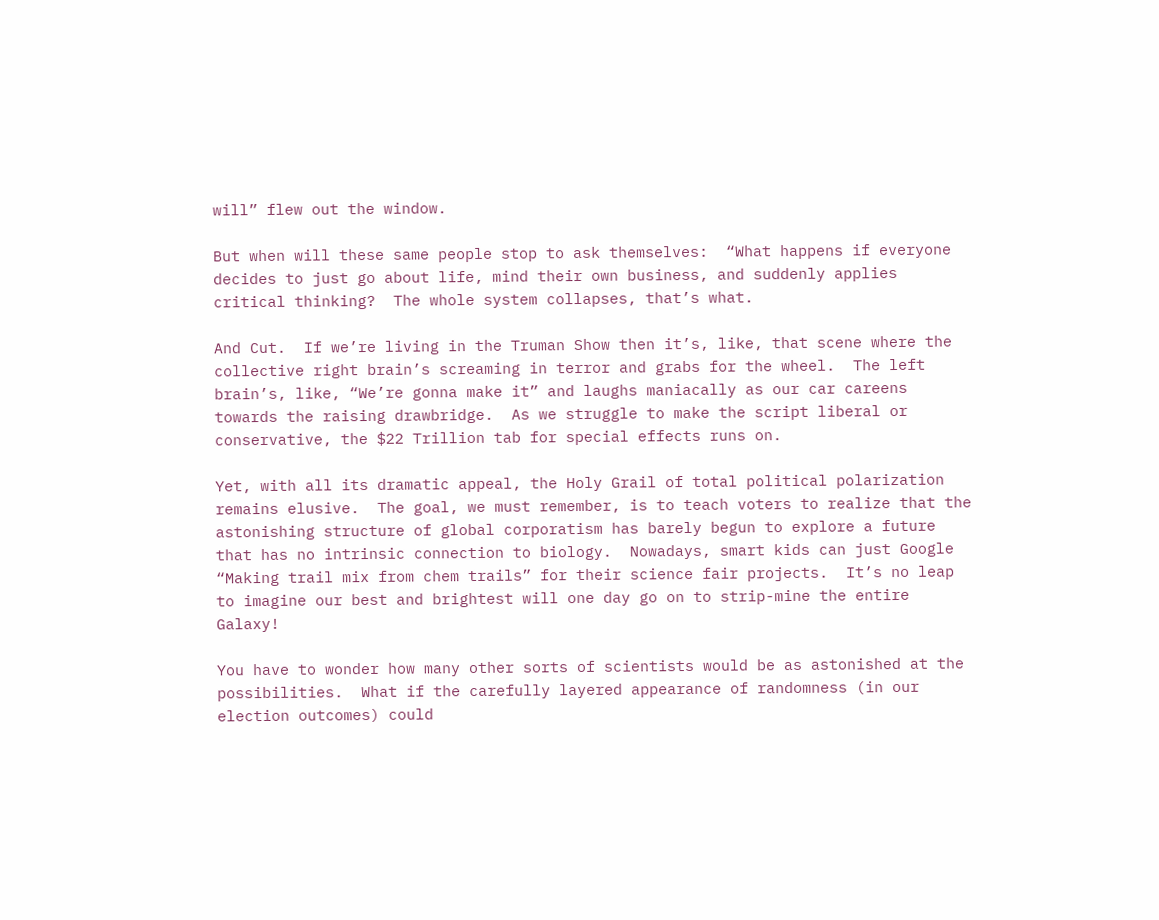will” flew out the window.

But when will these same people stop to ask themselves:  “What happens if everyone decides to just go about life, mind their own business, and suddenly applies critical thinking?  The whole system collapses, that’s what.

And Cut.  If we’re living in the Truman Show then it’s, like, that scene where the collective right brain’s screaming in terror and grabs for the wheel.  The left brain’s, like, “We’re gonna make it” and laughs maniacally as our car careens towards the raising drawbridge.  As we struggle to make the script liberal or conservative, the $22 Trillion tab for special effects runs on.

Yet, with all its dramatic appeal, the Holy Grail of total political polarization remains elusive.  The goal, we must remember, is to teach voters to realize that the astonishing structure of global corporatism has barely begun to explore a future that has no intrinsic connection to biology.  Nowadays, smart kids can just Google “Making trail mix from chem trails” for their science fair projects.  It’s no leap to imagine our best and brightest will one day go on to strip-mine the entire Galaxy!

You have to wonder how many other sorts of scientists would be as astonished at the possibilities.  What if the carefully layered appearance of randomness (in our election outcomes) could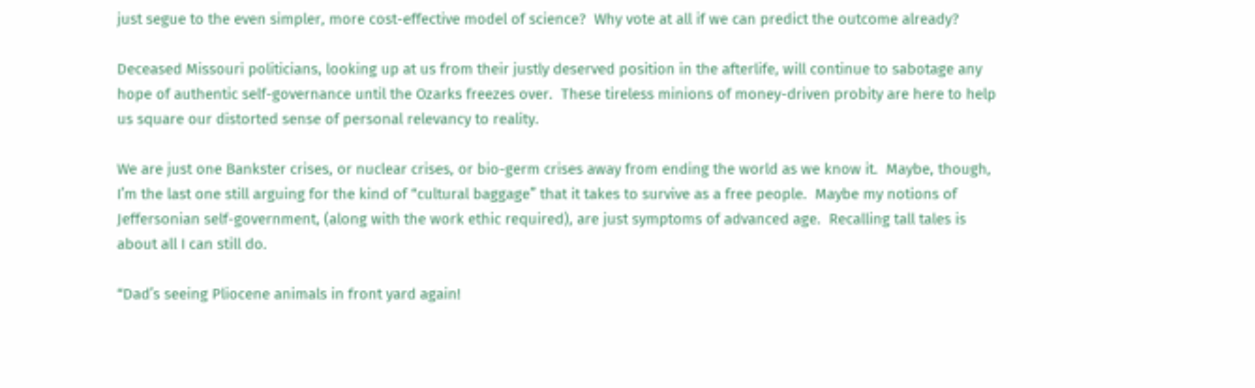just segue to the even simpler, more cost-effective model of science?  Why vote at all if we can predict the outcome already?

Deceased Missouri politicians, looking up at us from their justly deserved position in the afterlife, will continue to sabotage any hope of authentic self-governance until the Ozarks freezes over.  These tireless minions of money-driven probity are here to help us square our distorted sense of personal relevancy to reality.

We are just one Bankster crises, or nuclear crises, or bio-germ crises away from ending the world as we know it.  Maybe, though, I’m the last one still arguing for the kind of “cultural baggage” that it takes to survive as a free people.  Maybe my notions of Jeffersonian self-government, (along with the work ethic required), are just symptoms of advanced age.  Recalling tall tales is about all I can still do.

“Dad’s seeing Pliocene animals in front yard again!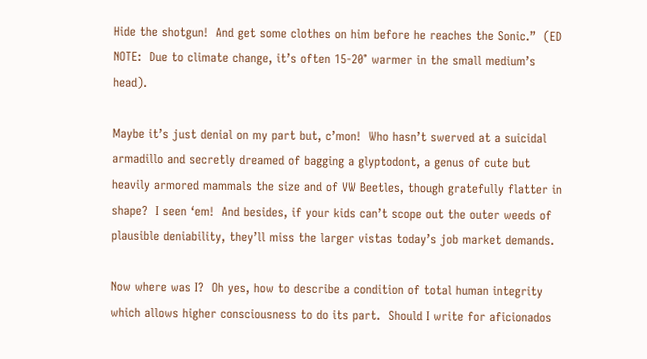Hide the shotgun!  And get some clothes on him before he reaches the Sonic.”  (ED NOTE:  Due to climate change, it’s often 15-20° warmer in the small medium’s head).

Maybe it’s just denial on my part but, c’mon!  Who hasn’t swerved at a suicidal armadillo and secretly dreamed of bagging a glyptodont, a genus of cute but heavily armored mammals the size and of VW Beetles, though gratefully flatter in shape?  I seen ‘em!  And besides, if your kids can’t scope out the outer weeds of plausible deniability, they’ll miss the larger vistas today’s job market demands.

Now where was I?  Oh yes, how to describe a condition of total human integrity which allows higher consciousness to do its part.  Should I write for aficionados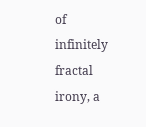of infinitely fractal irony, a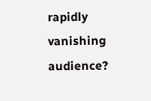rapidly vanishing audience?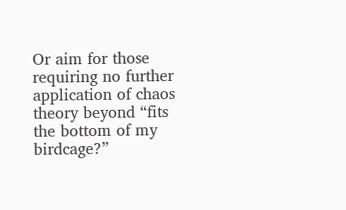Or aim for those requiring no further application of chaos theory beyond “fits the bottom of my birdcage?”